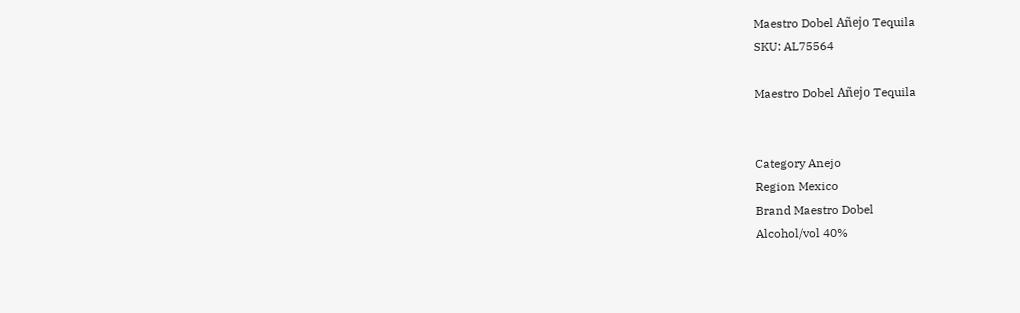Maestro Dobel Añejo Tequila
SKU: AL75564

Maestro Dobel Añejo Tequila


Category Anejo
Region Mexico
Brand Maestro Dobel
Alcohol/vol 40%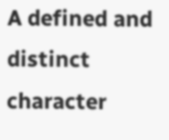A defined and distinct character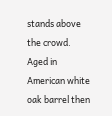stands above the crowd. Aged in American white oak barrel then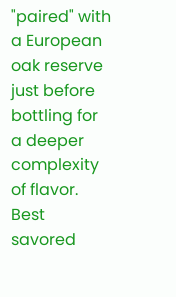"paired" with a European oak reserve just before bottling for a deeper complexity of flavor. Best savored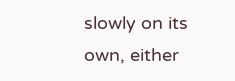slowly on its own, either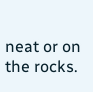neat or on the rocks.